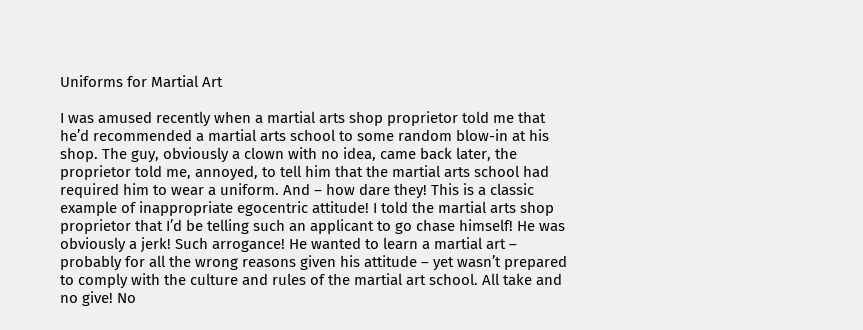Uniforms for Martial Art

I was amused recently when a martial arts shop proprietor told me that he’d recommended a martial arts school to some random blow-in at his shop. The guy, obviously a clown with no idea, came back later, the proprietor told me, annoyed, to tell him that the martial arts school had required him to wear a uniform. And – how dare they! This is a classic example of inappropriate egocentric attitude! I told the martial arts shop proprietor that I’d be telling such an applicant to go chase himself! He was obviously a jerk! Such arrogance! He wanted to learn a martial art – probably for all the wrong reasons given his attitude – yet wasn’t prepared to comply with the culture and rules of the martial art school. All take and no give! No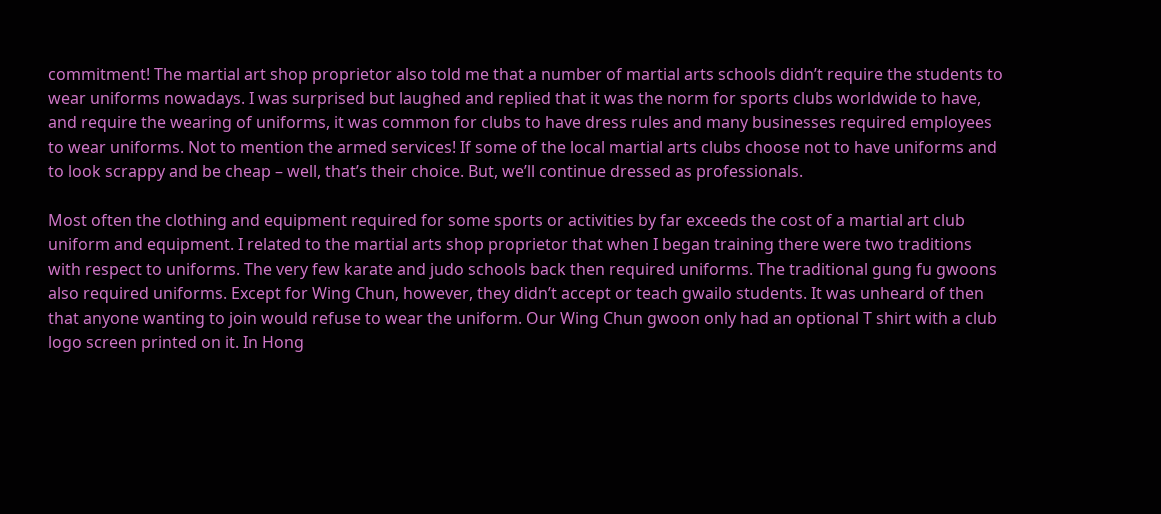commitment! The martial art shop proprietor also told me that a number of martial arts schools didn’t require the students to wear uniforms nowadays. I was surprised but laughed and replied that it was the norm for sports clubs worldwide to have, and require the wearing of uniforms, it was common for clubs to have dress rules and many businesses required employees to wear uniforms. Not to mention the armed services! If some of the local martial arts clubs choose not to have uniforms and to look scrappy and be cheap – well, that’s their choice. But, we’ll continue dressed as professionals.

Most often the clothing and equipment required for some sports or activities by far exceeds the cost of a martial art club uniform and equipment. I related to the martial arts shop proprietor that when I began training there were two traditions with respect to uniforms. The very few karate and judo schools back then required uniforms. The traditional gung fu gwoons also required uniforms. Except for Wing Chun, however, they didn’t accept or teach gwailo students. It was unheard of then that anyone wanting to join would refuse to wear the uniform. Our Wing Chun gwoon only had an optional T shirt with a club logo screen printed on it. In Hong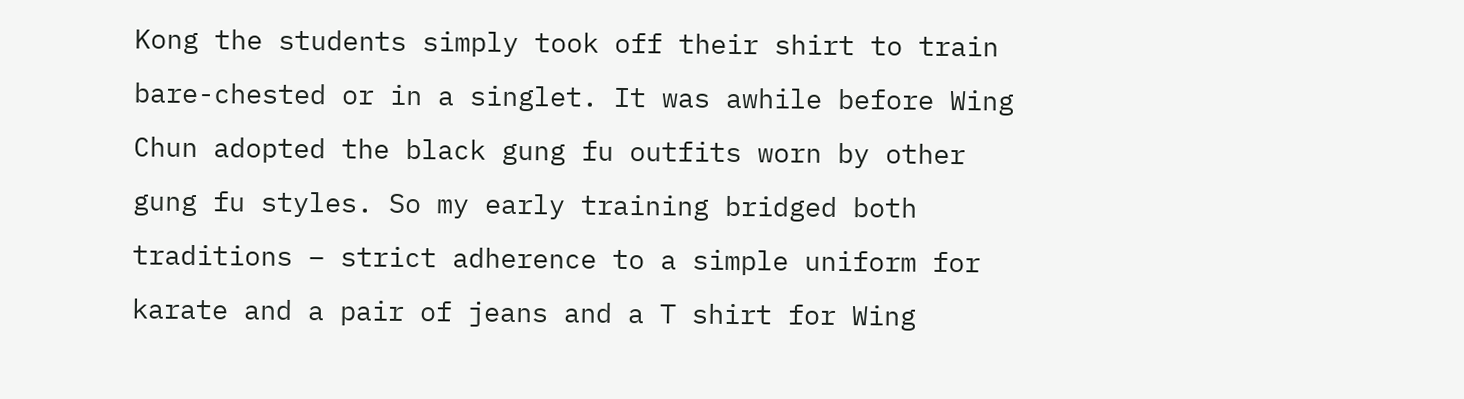Kong the students simply took off their shirt to train bare-chested or in a singlet. It was awhile before Wing Chun adopted the black gung fu outfits worn by other gung fu styles. So my early training bridged both traditions – strict adherence to a simple uniform for karate and a pair of jeans and a T shirt for Wing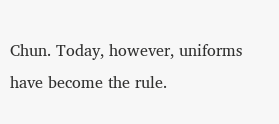Chun. Today, however, uniforms have become the rule.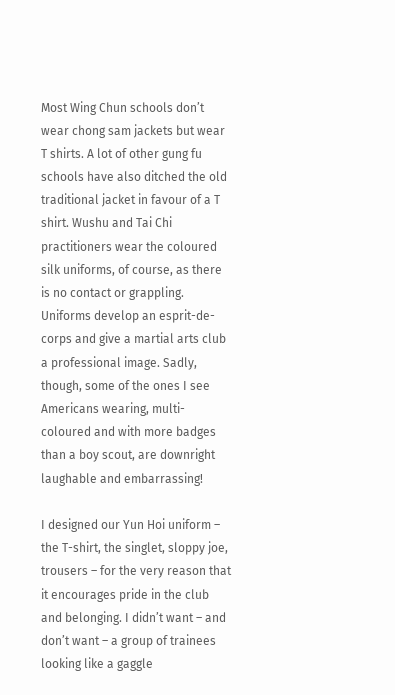Most Wing Chun schools don’t wear chong sam jackets but wear T shirts. A lot of other gung fu schools have also ditched the old traditional jacket in favour of a T shirt. Wushu and Tai Chi practitioners wear the coloured silk uniforms, of course, as there is no contact or grappling. Uniforms develop an esprit-de-corps and give a martial arts club a professional image. Sadly, though, some of the ones I see Americans wearing, multi-coloured and with more badges than a boy scout, are downright laughable and embarrassing!

I designed our Yun Hoi uniform – the T-shirt, the singlet, sloppy joe, trousers – for the very reason that it encourages pride in the club and belonging. I didn’t want – and don’t want – a group of trainees looking like a gaggle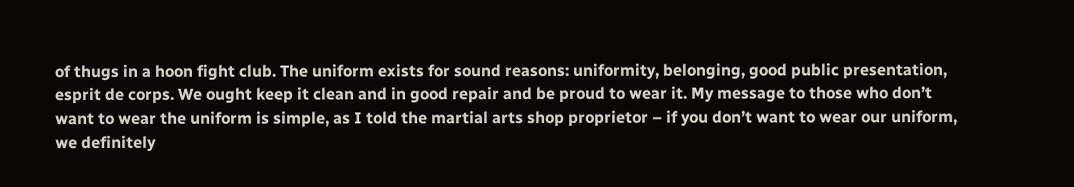of thugs in a hoon fight club. The uniform exists for sound reasons: uniformity, belonging, good public presentation, esprit de corps. We ought keep it clean and in good repair and be proud to wear it. My message to those who don’t want to wear the uniform is simple, as I told the martial arts shop proprietor – if you don’t want to wear our uniform, we definitely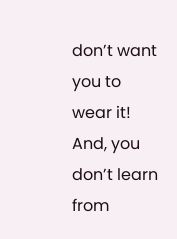don’t want you to wear it! And, you don’t learn from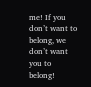me! If you don’t want to belong, we don’t want you to belong!